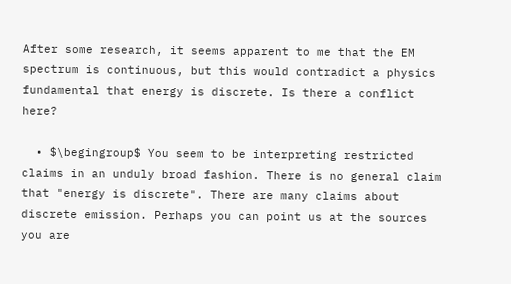After some research, it seems apparent to me that the EM spectrum is continuous, but this would contradict a physics fundamental that energy is discrete. Is there a conflict here?

  • $\begingroup$ You seem to be interpreting restricted claims in an unduly broad fashion. There is no general claim that "energy is discrete". There are many claims about discrete emission. Perhaps you can point us at the sources you are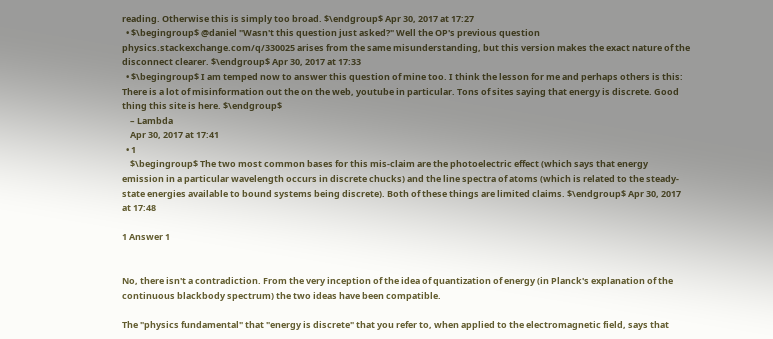reading. Otherwise this is simply too broad. $\endgroup$ Apr 30, 2017 at 17:27
  • $\begingroup$ @daniel "Wasn't this question just asked?" Well the OP's previous question physics.stackexchange.com/q/330025 arises from the same misunderstanding, but this version makes the exact nature of the disconnect clearer. $\endgroup$ Apr 30, 2017 at 17:33
  • $\begingroup$ I am temped now to answer this question of mine too. I think the lesson for me and perhaps others is this: There is a lot of misinformation out the on the web, youtube in particular. Tons of sites saying that energy is discrete. Good thing this site is here. $\endgroup$
    – Lambda
    Apr 30, 2017 at 17:41
  • 1
    $\begingroup$ The two most common bases for this mis-claim are the photoelectric effect (which says that energy emission in a particular wavelength occurs in discrete chucks) and the line spectra of atoms (which is related to the steady-state energies available to bound systems being discrete). Both of these things are limited claims. $\endgroup$ Apr 30, 2017 at 17:48

1 Answer 1


No, there isn't a contradiction. From the very inception of the idea of quantization of energy (in Planck's explanation of the continuous blackbody spectrum) the two ideas have been compatible.

The "physics fundamental" that "energy is discrete" that you refer to, when applied to the electromagnetic field, says that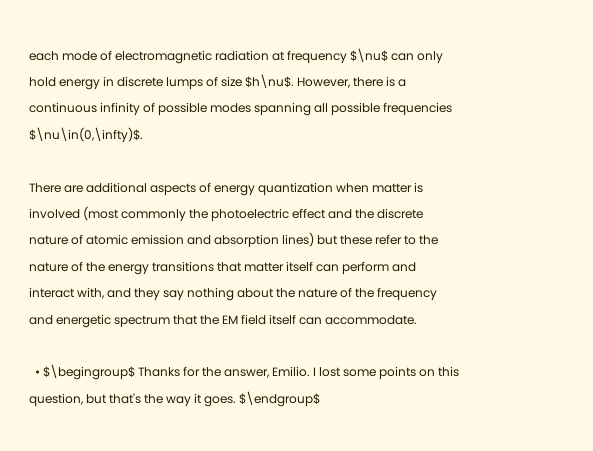each mode of electromagnetic radiation at frequency $\nu$ can only hold energy in discrete lumps of size $h\nu$. However, there is a continuous infinity of possible modes spanning all possible frequencies $\nu\in(0,\infty)$.

There are additional aspects of energy quantization when matter is involved (most commonly the photoelectric effect and the discrete nature of atomic emission and absorption lines) but these refer to the nature of the energy transitions that matter itself can perform and interact with, and they say nothing about the nature of the frequency and energetic spectrum that the EM field itself can accommodate.

  • $\begingroup$ Thanks for the answer, Emilio. I lost some points on this question, but that's the way it goes. $\endgroup$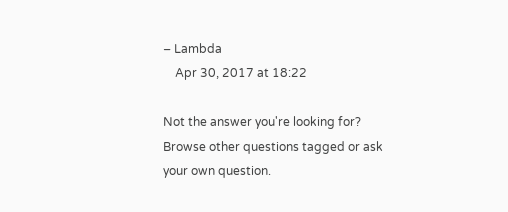– Lambda
    Apr 30, 2017 at 18:22

Not the answer you're looking for? Browse other questions tagged or ask your own question.